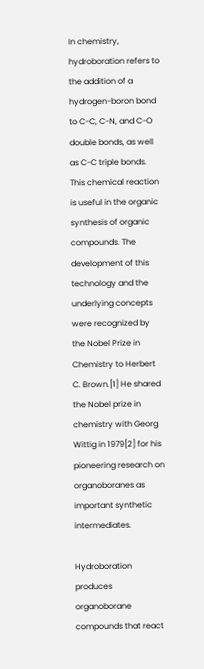In chemistry, hydroboration refers to the addition of a hydrogen-boron bond to C-C, C-N, and C-O double bonds, as well as C-C triple bonds. This chemical reaction is useful in the organic synthesis of organic compounds. The development of this technology and the underlying concepts were recognized by the Nobel Prize in Chemistry to Herbert C. Brown.[1] He shared the Nobel prize in chemistry with Georg Wittig in 1979[2] for his pioneering research on organoboranes as important synthetic intermediates.

Hydroboration produces organoborane compounds that react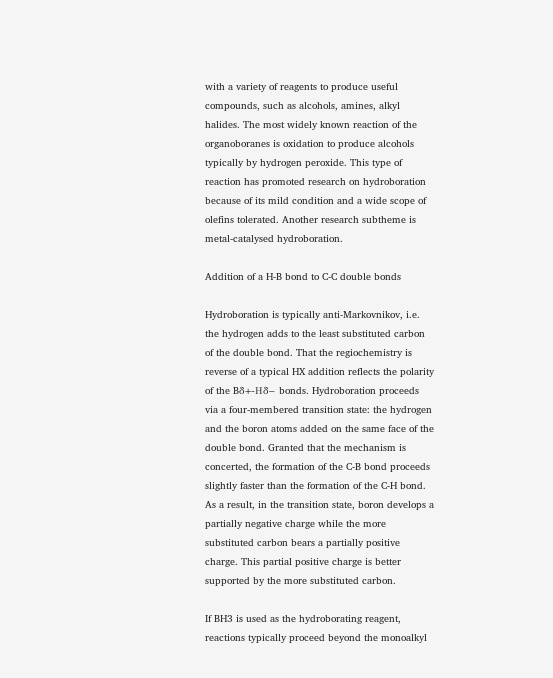with a variety of reagents to produce useful compounds, such as alcohols, amines, alkyl halides. The most widely known reaction of the organoboranes is oxidation to produce alcohols typically by hydrogen peroxide. This type of reaction has promoted research on hydroboration because of its mild condition and a wide scope of olefins tolerated. Another research subtheme is metal-catalysed hydroboration.

Addition of a H-B bond to C-C double bonds

Hydroboration is typically anti-Markovnikov, i.e. the hydrogen adds to the least substituted carbon of the double bond. That the regiochemistry is reverse of a typical HX addition reflects the polarity of the Bδ+-Hδ− bonds. Hydroboration proceeds via a four-membered transition state: the hydrogen and the boron atoms added on the same face of the double bond. Granted that the mechanism is concerted, the formation of the C-B bond proceeds slightly faster than the formation of the C-H bond. As a result, in the transition state, boron develops a partially negative charge while the more substituted carbon bears a partially positive charge. This partial positive charge is better supported by the more substituted carbon.

If BH3 is used as the hydroborating reagent, reactions typically proceed beyond the monoalkyl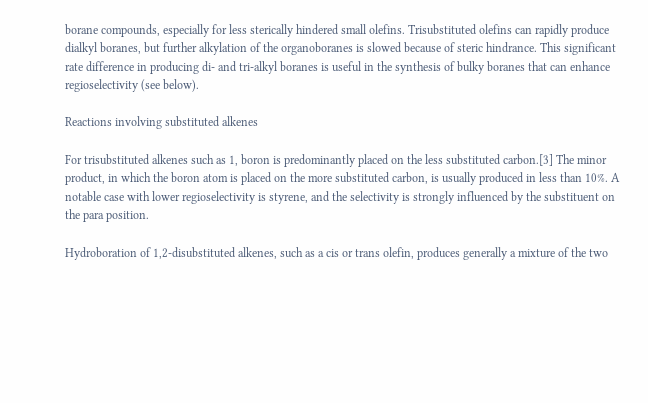borane compounds, especially for less sterically hindered small olefins. Trisubstituted olefins can rapidly produce dialkyl boranes, but further alkylation of the organoboranes is slowed because of steric hindrance. This significant rate difference in producing di- and tri-alkyl boranes is useful in the synthesis of bulky boranes that can enhance regioselectivity (see below).

Reactions involving substituted alkenes

For trisubstituted alkenes such as 1, boron is predominantly placed on the less substituted carbon.[3] The minor product, in which the boron atom is placed on the more substituted carbon, is usually produced in less than 10%. A notable case with lower regioselectivity is styrene, and the selectivity is strongly influenced by the substituent on the para position.

Hydroboration of 1,2-disubstituted alkenes, such as a cis or trans olefin, produces generally a mixture of the two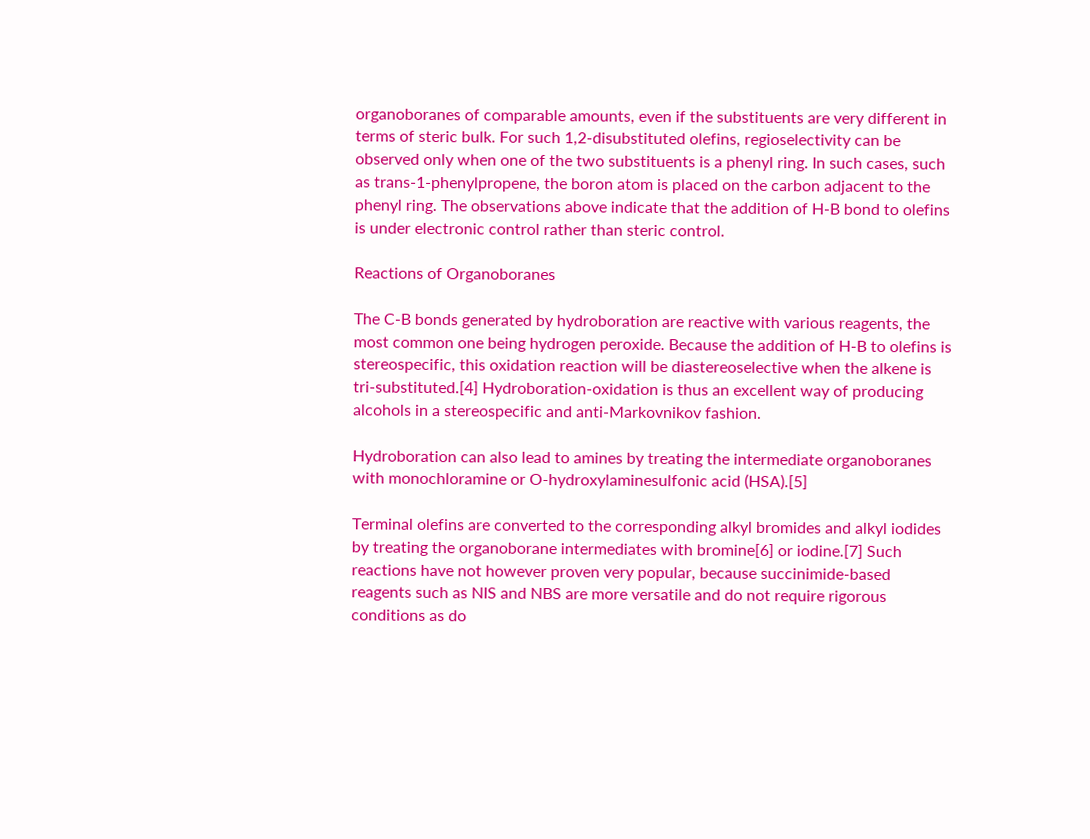organoboranes of comparable amounts, even if the substituents are very different in terms of steric bulk. For such 1,2-disubstituted olefins, regioselectivity can be observed only when one of the two substituents is a phenyl ring. In such cases, such as trans-1-phenylpropene, the boron atom is placed on the carbon adjacent to the phenyl ring. The observations above indicate that the addition of H-B bond to olefins is under electronic control rather than steric control.

Reactions of Organoboranes

The C-B bonds generated by hydroboration are reactive with various reagents, the most common one being hydrogen peroxide. Because the addition of H-B to olefins is stereospecific, this oxidation reaction will be diastereoselective when the alkene is tri-substituted.[4] Hydroboration-oxidation is thus an excellent way of producing alcohols in a stereospecific and anti-Markovnikov fashion.

Hydroboration can also lead to amines by treating the intermediate organoboranes with monochloramine or O-hydroxylaminesulfonic acid (HSA).[5]

Terminal olefins are converted to the corresponding alkyl bromides and alkyl iodides by treating the organoborane intermediates with bromine[6] or iodine.[7] Such reactions have not however proven very popular, because succinimide-based reagents such as NIS and NBS are more versatile and do not require rigorous conditions as do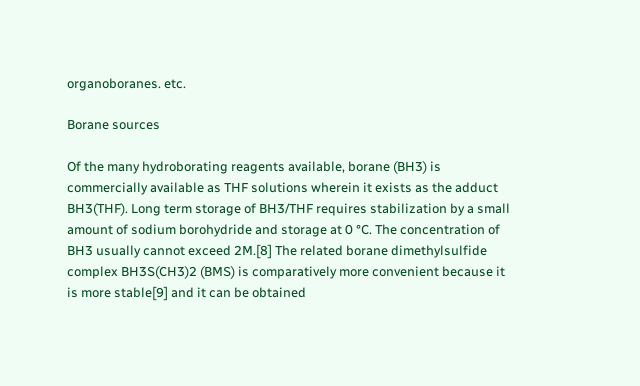organoboranes. etc.

Borane sources

Of the many hydroborating reagents available, borane (BH3) is commercially available as THF solutions wherein it exists as the adduct BH3(THF). Long term storage of BH3/THF requires stabilization by a small amount of sodium borohydride and storage at 0 °C. The concentration of BH3 usually cannot exceed 2M.[8] The related borane dimethylsulfide complex BH3S(CH3)2 (BMS) is comparatively more convenient because it is more stable[9] and it can be obtained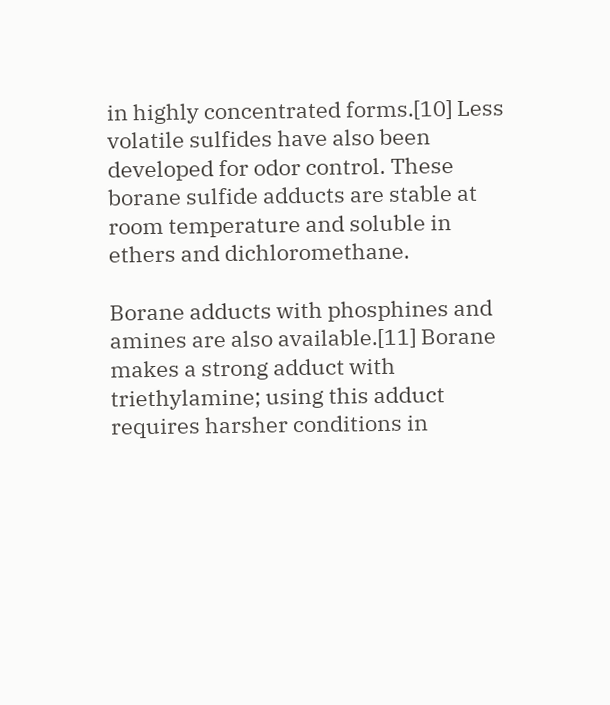in highly concentrated forms.[10] Less volatile sulfides have also been developed for odor control. These borane sulfide adducts are stable at room temperature and soluble in ethers and dichloromethane.

Borane adducts with phosphines and amines are also available.[11] Borane makes a strong adduct with triethylamine; using this adduct requires harsher conditions in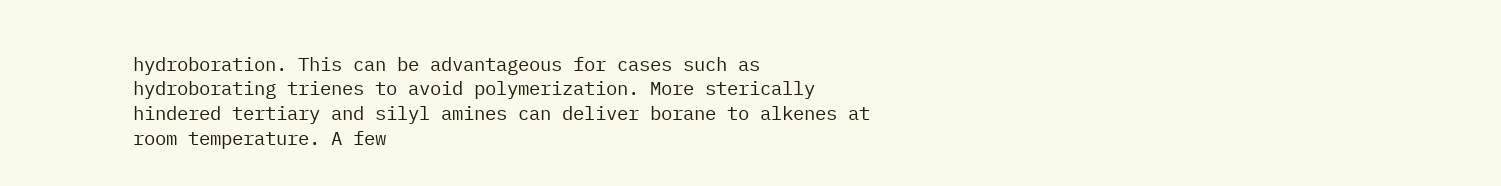hydroboration. This can be advantageous for cases such as hydroborating trienes to avoid polymerization. More sterically hindered tertiary and silyl amines can deliver borane to alkenes at room temperature. A few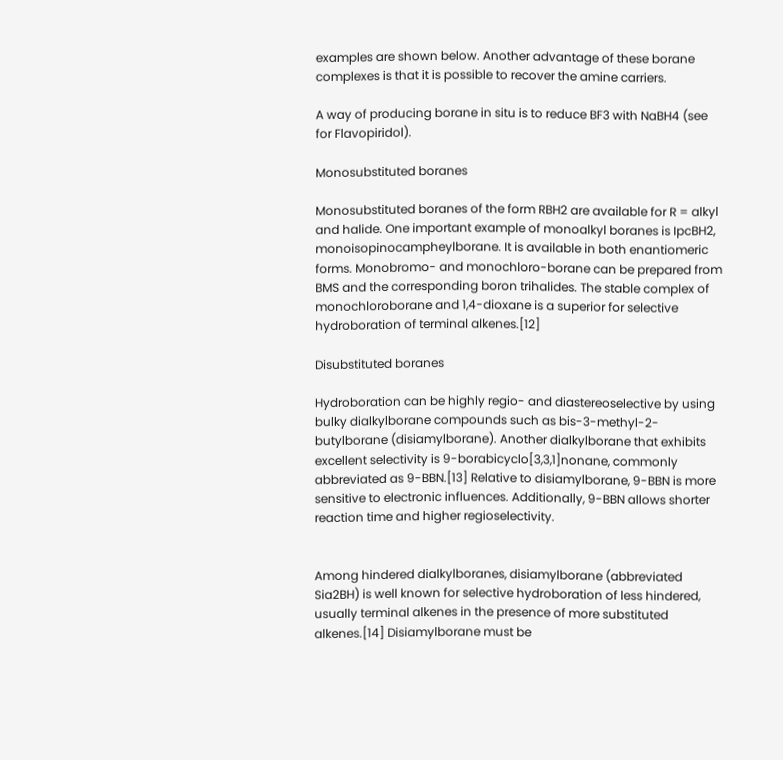examples are shown below. Another advantage of these borane complexes is that it is possible to recover the amine carriers.

A way of producing borane in situ is to reduce BF3 with NaBH4 (see for Flavopiridol).

Monosubstituted boranes

Monosubstituted boranes of the form RBH2 are available for R = alkyl and halide. One important example of monoalkyl boranes is IpcBH2, monoisopinocampheylborane. It is available in both enantiomeric forms. Monobromo- and monochloro-borane can be prepared from BMS and the corresponding boron trihalides. The stable complex of monochloroborane and 1,4-dioxane is a superior for selective hydroboration of terminal alkenes.[12]

Disubstituted boranes

Hydroboration can be highly regio- and diastereoselective by using bulky dialkylborane compounds such as bis-3-methyl-2-butylborane (disiamylborane). Another dialkylborane that exhibits excellent selectivity is 9-borabicyclo[3,3,1]nonane, commonly abbreviated as 9-BBN.[13] Relative to disiamylborane, 9-BBN is more sensitive to electronic influences. Additionally, 9-BBN allows shorter reaction time and higher regioselectivity.


Among hindered dialkylboranes, disiamylborane (abbreviated Sia2BH) is well known for selective hydroboration of less hindered, usually terminal alkenes in the presence of more substituted alkenes.[14] Disiamylborane must be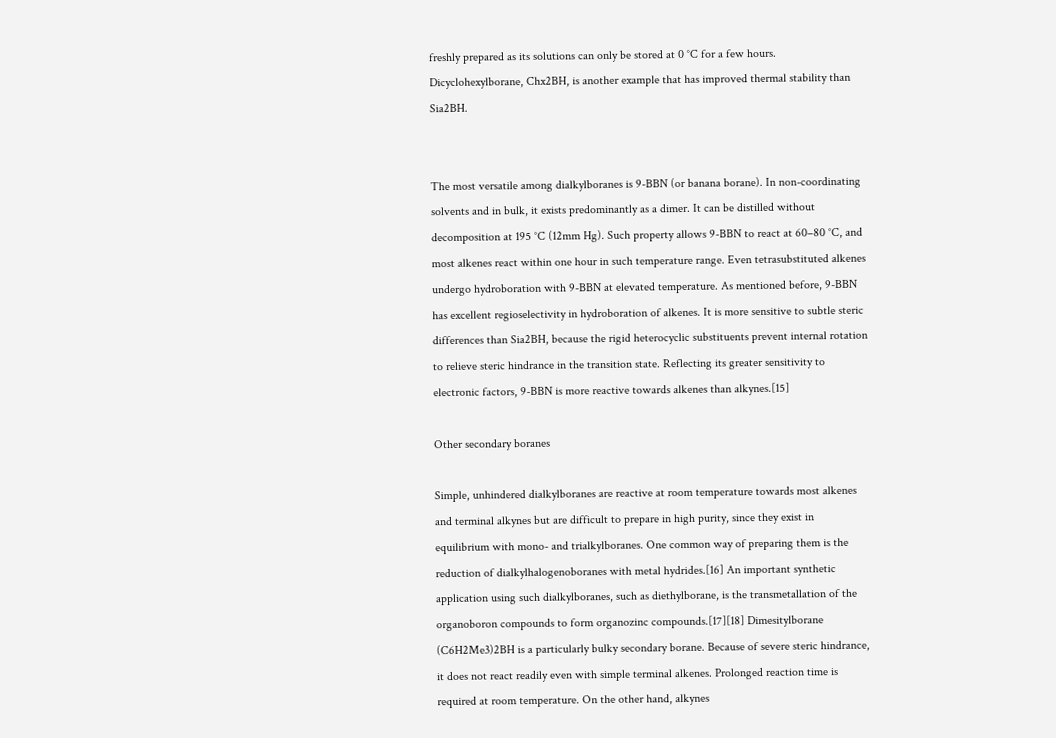freshly prepared as its solutions can only be stored at 0 °C for a few hours. Dicyclohexylborane, Chx2BH, is another example that has improved thermal stability than Sia2BH.


The most versatile among dialkylboranes is 9-BBN (or banana borane). In non-coordinating solvents and in bulk, it exists predominantly as a dimer. It can be distilled without decomposition at 195 °C (12mm Hg). Such property allows 9-BBN to react at 60–80 °C, and most alkenes react within one hour in such temperature range. Even tetrasubstituted alkenes undergo hydroboration with 9-BBN at elevated temperature. As mentioned before, 9-BBN has excellent regioselectivity in hydroboration of alkenes. It is more sensitive to subtle steric differences than Sia2BH, because the rigid heterocyclic substituents prevent internal rotation to relieve steric hindrance in the transition state. Reflecting its greater sensitivity to electronic factors, 9-BBN is more reactive towards alkenes than alkynes.[15]

Other secondary boranes

Simple, unhindered dialkylboranes are reactive at room temperature towards most alkenes and terminal alkynes but are difficult to prepare in high purity, since they exist in equilibrium with mono- and trialkylboranes. One common way of preparing them is the reduction of dialkylhalogenoboranes with metal hydrides.[16] An important synthetic application using such dialkylboranes, such as diethylborane, is the transmetallation of the organoboron compounds to form organozinc compounds.[17][18] Dimesitylborane (C6H2Me3)2BH is a particularly bulky secondary borane. Because of severe steric hindrance, it does not react readily even with simple terminal alkenes. Prolonged reaction time is required at room temperature. On the other hand, alkynes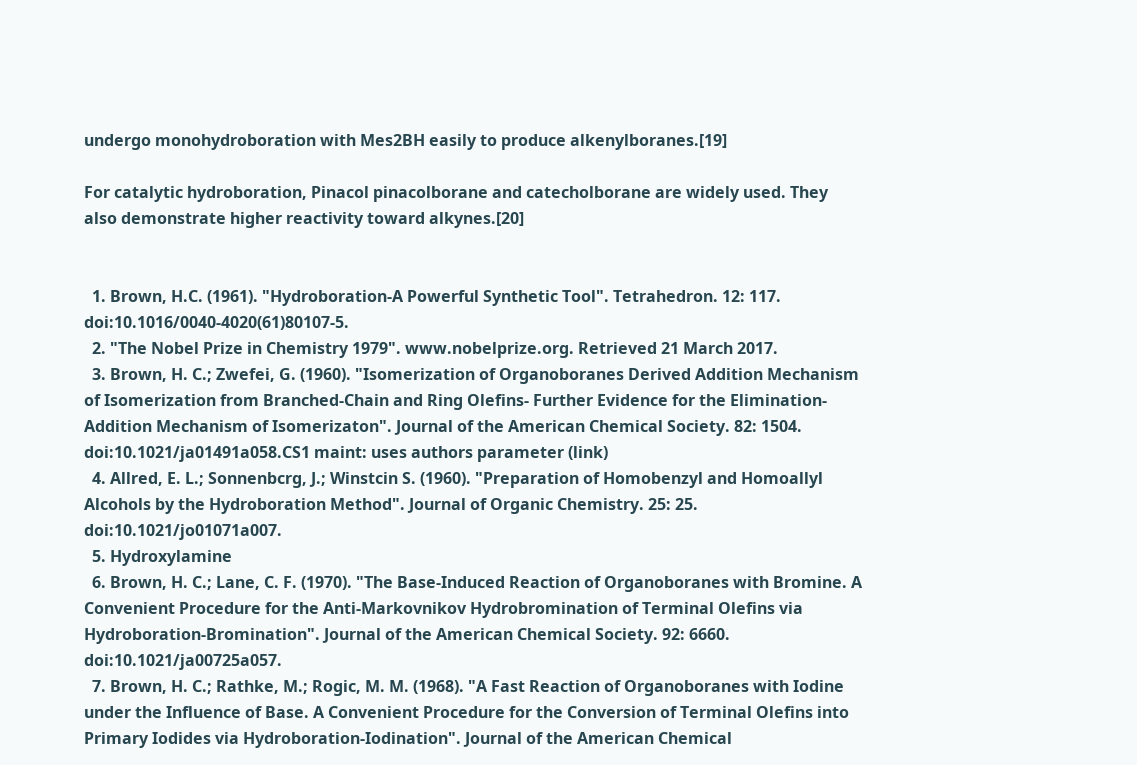undergo monohydroboration with Mes2BH easily to produce alkenylboranes.[19]

For catalytic hydroboration, Pinacol pinacolborane and catecholborane are widely used. They also demonstrate higher reactivity toward alkynes.[20]


  1. Brown, H.C. (1961). "Hydroboration-A Powerful Synthetic Tool". Tetrahedron. 12: 117. doi:10.1016/0040-4020(61)80107-5.
  2. "The Nobel Prize in Chemistry 1979". www.nobelprize.org. Retrieved 21 March 2017.
  3. Brown, H. C.; Zwefei, G. (1960). "Isomerization of Organoboranes Derived Addition Mechanism of Isomerization from Branched-Chain and Ring Olefins- Further Evidence for the Elimination-Addition Mechanism of Isomerizaton". Journal of the American Chemical Society. 82: 1504. doi:10.1021/ja01491a058.CS1 maint: uses authors parameter (link)
  4. Allred, E. L.; Sonnenbcrg, J.; Winstcin S. (1960). "Preparation of Homobenzyl and Homoallyl Alcohols by the Hydroboration Method". Journal of Organic Chemistry. 25: 25. doi:10.1021/jo01071a007.
  5. Hydroxylamine
  6. Brown, H. C.; Lane, C. F. (1970). "The Base-Induced Reaction of Organoboranes with Bromine. A Convenient Procedure for the Anti-Markovnikov Hydrobromination of Terminal Olefins via Hydroboration-Bromination". Journal of the American Chemical Society. 92: 6660. doi:10.1021/ja00725a057.
  7. Brown, H. C.; Rathke, M.; Rogic, M. M. (1968). "A Fast Reaction of Organoboranes with Iodine under the Influence of Base. A Convenient Procedure for the Conversion of Terminal Olefins into Primary Iodides via Hydroboration-Iodination". Journal of the American Chemical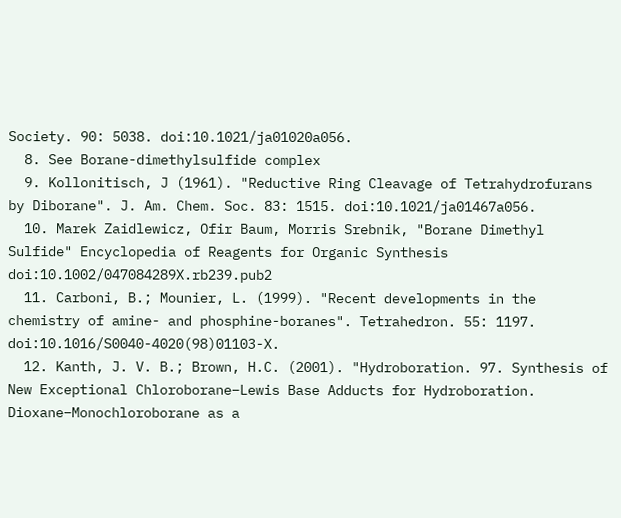Society. 90: 5038. doi:10.1021/ja01020a056.
  8. See Borane-dimethylsulfide complex
  9. Kollonitisch, J (1961). "Reductive Ring Cleavage of Tetrahydrofurans by Diborane". J. Am. Chem. Soc. 83: 1515. doi:10.1021/ja01467a056.
  10. Marek Zaidlewicz, Ofir Baum, Morris Srebnik, "Borane Dimethyl Sulfide" Encyclopedia of Reagents for Organic Synthesis doi:10.1002/047084289X.rb239.pub2
  11. Carboni, B.; Mounier, L. (1999). "Recent developments in the chemistry of amine- and phosphine-boranes". Tetrahedron. 55: 1197. doi:10.1016/S0040-4020(98)01103-X.
  12. Kanth, J. V. B.; Brown, H.C. (2001). "Hydroboration. 97. Synthesis of New Exceptional Chloroborane−Lewis Base Adducts for Hydroboration. Dioxane−Monochloroborane as a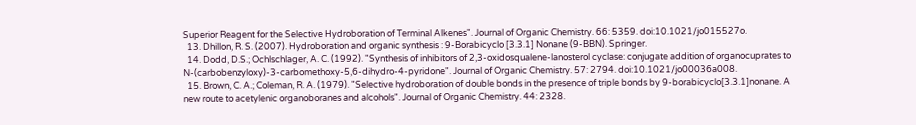Superior Reagent for the Selective Hydroboration of Terminal Alkenes". Journal of Organic Chemistry. 66: 5359. doi:10.1021/jo015527o.
  13. Dhillon, R. S. (2007). Hydroboration and organic synthesis : 9-Borabicyclo [3.3.1] Nonane (9-BBN). Springer.
  14. Dodd, D.S.; Ochlschlager, A. C. (1992). "Synthesis of inhibitors of 2,3-oxidosqualene-lanosterol cyclase: conjugate addition of organocuprates to N-(carbobenzyloxy)-3-carbomethoxy-5,6-dihydro-4-pyridone". Journal of Organic Chemistry. 57: 2794. doi:10.1021/jo00036a008.
  15. Brown, C. A.; Coleman, R. A. (1979). "Selective hydroboration of double bonds in the presence of triple bonds by 9-borabicyclo[3.3.1]nonane. A new route to acetylenic organoboranes and alcohols". Journal of Organic Chemistry. 44: 2328.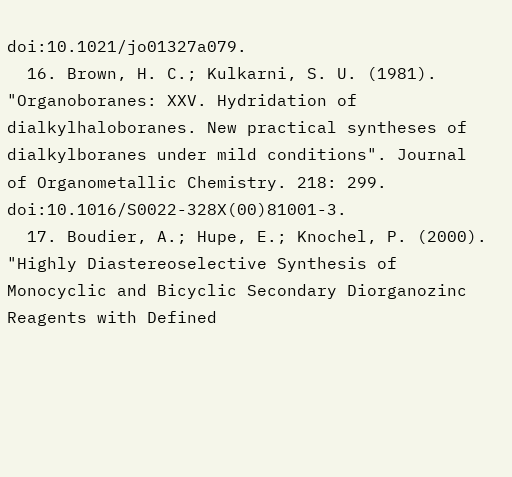doi:10.1021/jo01327a079.
  16. Brown, H. C.; Kulkarni, S. U. (1981). "Organoboranes: XXV. Hydridation of dialkylhaloboranes. New practical syntheses of dialkylboranes under mild conditions". Journal of Organometallic Chemistry. 218: 299. doi:10.1016/S0022-328X(00)81001-3.
  17. Boudier, A.; Hupe, E.; Knochel, P. (2000). "Highly Diastereoselective Synthesis of Monocyclic and Bicyclic Secondary Diorganozinc Reagents with Defined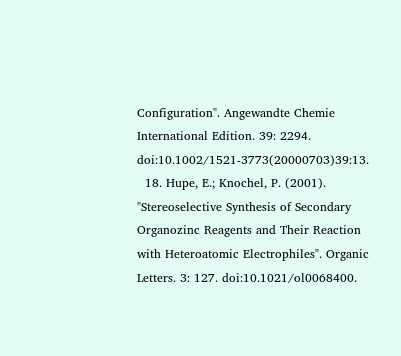Configuration". Angewandte Chemie International Edition. 39: 2294. doi:10.1002/1521-3773(20000703)39:13.
  18. Hupe, E.; Knochel, P. (2001). "Stereoselective Synthesis of Secondary Organozinc Reagents and Their Reaction with Heteroatomic Electrophiles". Organic Letters. 3: 127. doi:10.1021/ol0068400.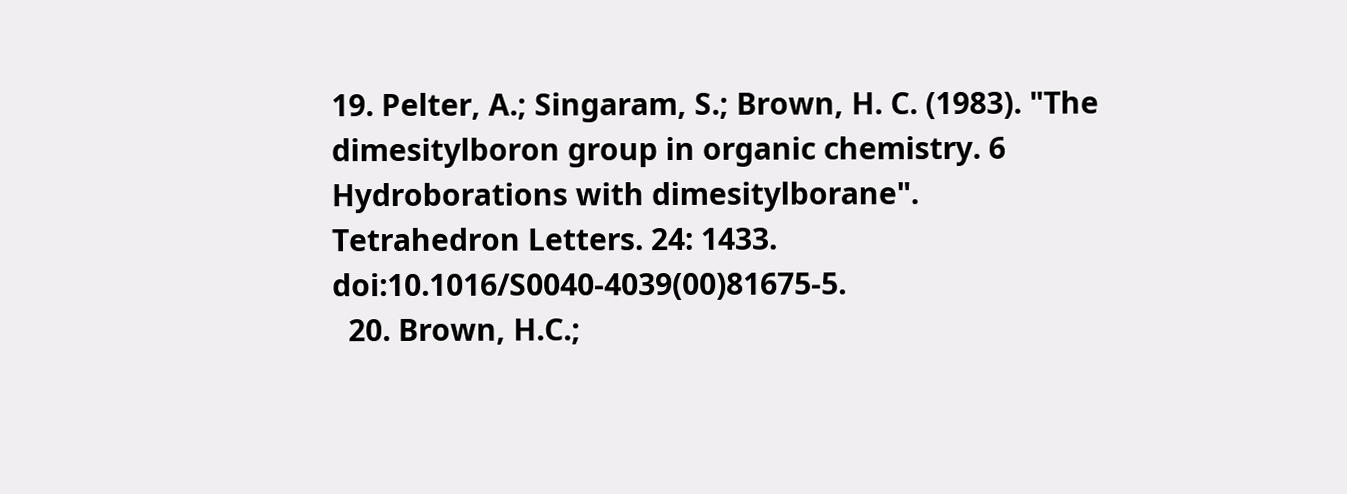19. Pelter, A.; Singaram, S.; Brown, H. C. (1983). "The dimesitylboron group in organic chemistry. 6 Hydroborations with dimesitylborane". Tetrahedron Letters. 24: 1433. doi:10.1016/S0040-4039(00)81675-5.
  20. Brown, H.C.;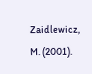Zaidlewicz, M. (2001).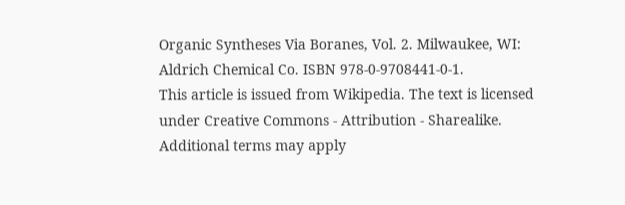Organic Syntheses Via Boranes, Vol. 2. Milwaukee, WI: Aldrich Chemical Co. ISBN 978-0-9708441-0-1.
This article is issued from Wikipedia. The text is licensed under Creative Commons - Attribution - Sharealike. Additional terms may apply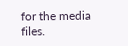for the media files.